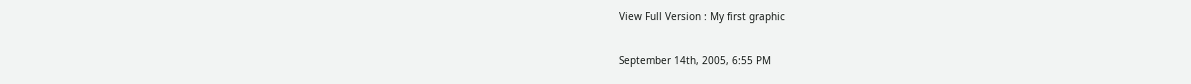View Full Version : My first graphic

September 14th, 2005, 6:55 PM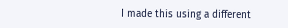I made this using a different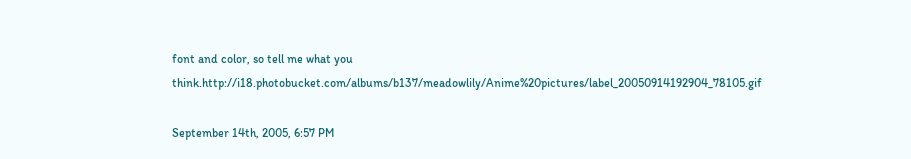font and color, so tell me what you think.http://i18.photobucket.com/albums/b137/meadowlily/Anime%20pictures/label_20050914192904_78105.gif

September 14th, 2005, 6:57 PM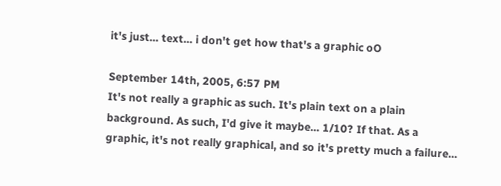it's just... text... i don't get how that's a graphic oO

September 14th, 2005, 6:57 PM
It's not really a graphic as such. It's plain text on a plain background. As such, I'd give it maybe... 1/10? If that. As a graphic, it's not really graphical, and so it's pretty much a failure...